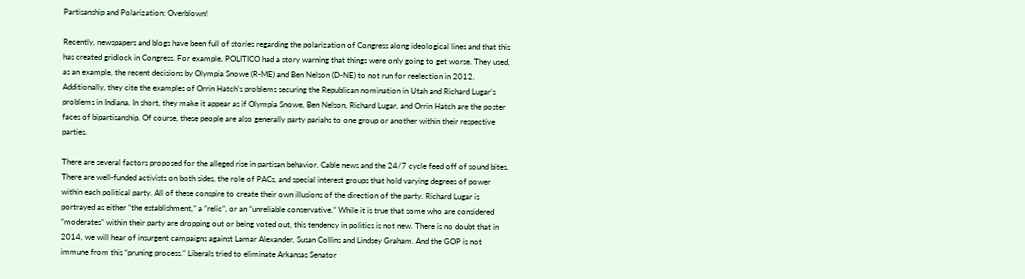Partisanship and Polarization: Overblown!

Recently, newspapers and blogs have been full of stories regarding the polarization of Congress along ideological lines and that this has created gridlock in Congress. For example, POLITICO had a story warning that things were only going to get worse. They used, as an example, the recent decisions by Olympia Snowe (R-ME) and Ben Nelson (D-NE) to not run for reelection in 2012. Additionally, they cite the examples of Orrin Hatch’s problems securing the Republican nomination in Utah and Richard Lugar’s problems in Indiana. In short, they make it appear as if Olympia Snowe, Ben Nelson, Richard Lugar, and Orrin Hatch are the poster faces of bipartisanship. Of course, these people are also generally party pariahs to one group or another within their respective parties.

There are several factors proposed for the alleged rise in partisan behavior. Cable news and the 24/7 cycle feed off of sound bites. There are well-funded activists on both sides, the role of PACs, and special interest groups that hold varying degrees of power within each political party. All of these conspire to create their own illusions of the direction of the party. Richard Lugar is portrayed as either “the establishment,” a “relic”, or an “unreliable conservative.” While it is true that some who are considered “moderates” within their party are dropping out or being voted out, this tendency in politics is not new. There is no doubt that in 2014, we will hear of insurgent campaigns against Lamar Alexander, Susan Collins and Lindsey Graham. And the GOP is not immune from this “pruning process.” Liberals tried to eliminate Arkansas Senator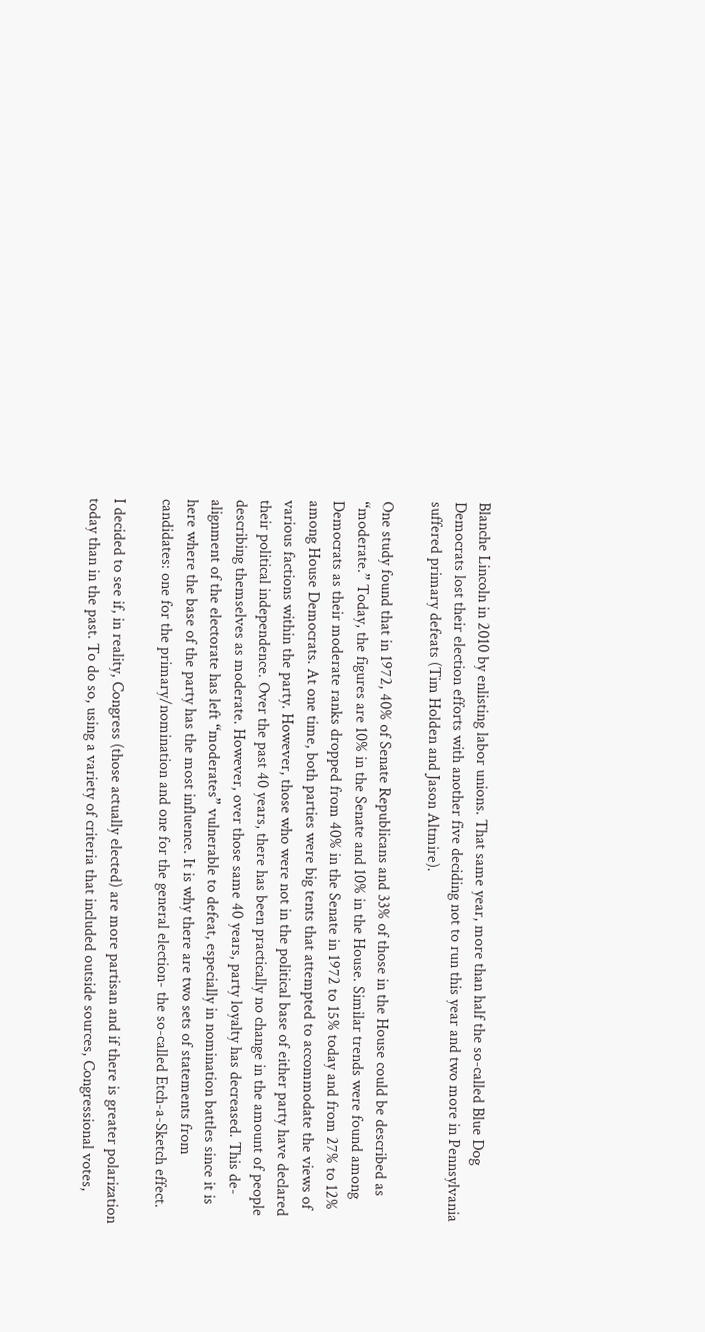Blanche Lincoln in 2010 by enlisting labor unions. That same year, more than half the so-called Blue Dog Democrats lost their election efforts with another five deciding not to run this year and two more in Pennsylvania suffered primary defeats (Tim Holden and Jason Altmire).

One study found that in 1972, 40% of Senate Republicans and 33% of those in the House could be described as “moderate.” Today, the figures are 10% in the Senate and 10% in the House. Similar trends were found among Democrats as their moderate ranks dropped from 40% in the Senate in 1972 to 15% today and from 27% to 12% among House Democrats. At one time, both parties were big tents that attempted to accommodate the views of various factions within the party. However, those who were not in the political base of either party have declared their political independence. Over the past 40 years, there has been practically no change in the amount of people describing themselves as moderate. However, over those same 40 years, party loyalty has decreased. This de-alignment of the electorate has left “moderates” vulnerable to defeat, especially in nomination battles since it is here where the base of the party has the most influence. It is why there are two sets of statements from candidates: one for the primary/nomination and one for the general election- the so-called Etch-a-Sketch effect.

I decided to see if, in reality, Congress (those actually elected) are more partisan and if there is greater polarization today than in the past. To do so, using a variety of criteria that included outside sources, Congressional votes,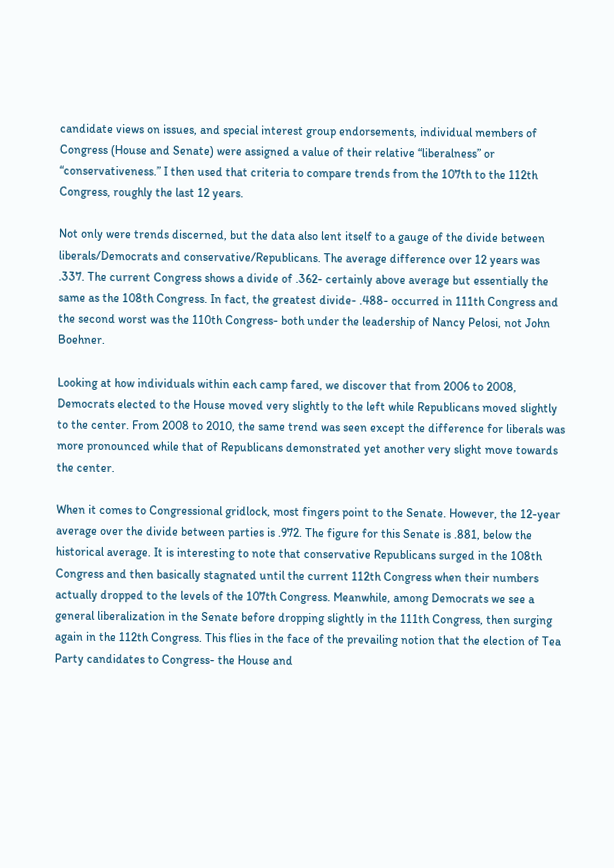candidate views on issues, and special interest group endorsements, individual members of Congress (House and Senate) were assigned a value of their relative “liberalness” or “conservativeness.” I then used that criteria to compare trends from the 107th to the 112th Congress, roughly the last 12 years.

Not only were trends discerned, but the data also lent itself to a gauge of the divide between liberals/Democrats and conservative/Republicans. The average difference over 12 years was .337. The current Congress shows a divide of .362- certainly above average but essentially the same as the 108th Congress. In fact, the greatest divide- .488- occurred in 111th Congress and the second worst was the 110th Congress- both under the leadership of Nancy Pelosi, not John Boehner.

Looking at how individuals within each camp fared, we discover that from 2006 to 2008, Democrats elected to the House moved very slightly to the left while Republicans moved slightly to the center. From 2008 to 2010, the same trend was seen except the difference for liberals was more pronounced while that of Republicans demonstrated yet another very slight move towards the center.

When it comes to Congressional gridlock, most fingers point to the Senate. However, the 12-year average over the divide between parties is .972. The figure for this Senate is .881, below the historical average. It is interesting to note that conservative Republicans surged in the 108th Congress and then basically stagnated until the current 112th Congress when their numbers actually dropped to the levels of the 107th Congress. Meanwhile, among Democrats we see a general liberalization in the Senate before dropping slightly in the 111th Congress, then surging again in the 112th Congress. This flies in the face of the prevailing notion that the election of Tea Party candidates to Congress- the House and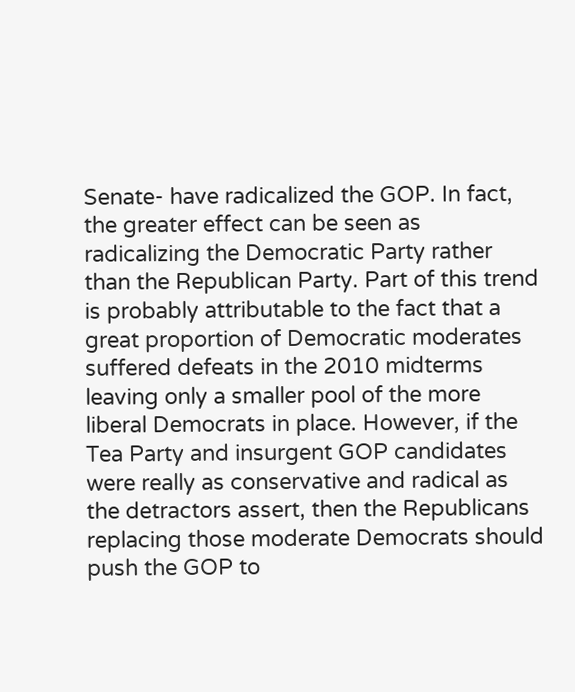Senate- have radicalized the GOP. In fact, the greater effect can be seen as radicalizing the Democratic Party rather than the Republican Party. Part of this trend is probably attributable to the fact that a great proportion of Democratic moderates suffered defeats in the 2010 midterms leaving only a smaller pool of the more liberal Democrats in place. However, if the Tea Party and insurgent GOP candidates were really as conservative and radical as the detractors assert, then the Republicans replacing those moderate Democrats should push the GOP to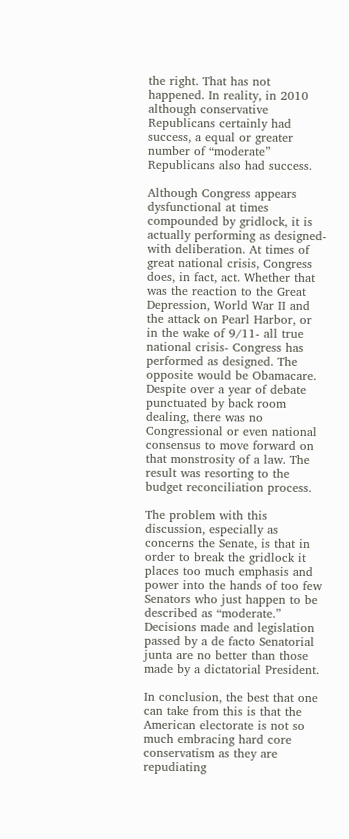the right. That has not happened. In reality, in 2010 although conservative Republicans certainly had success, a equal or greater number of “moderate” Republicans also had success.

Although Congress appears dysfunctional at times compounded by gridlock, it is actually performing as designed- with deliberation. At times of great national crisis, Congress does, in fact, act. Whether that was the reaction to the Great Depression, World War II and the attack on Pearl Harbor, or in the wake of 9/11- all true national crisis- Congress has performed as designed. The opposite would be Obamacare. Despite over a year of debate punctuated by back room dealing, there was no Congressional or even national consensus to move forward on that monstrosity of a law. The result was resorting to the budget reconciliation process.

The problem with this discussion, especially as concerns the Senate, is that in order to break the gridlock it places too much emphasis and power into the hands of too few Senators who just happen to be described as “moderate.” Decisions made and legislation passed by a de facto Senatorial junta are no better than those made by a dictatorial President.

In conclusion, the best that one can take from this is that the American electorate is not so much embracing hard core conservatism as they are repudiating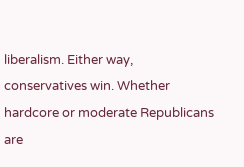liberalism. Either way, conservatives win. Whether hardcore or moderate Republicans are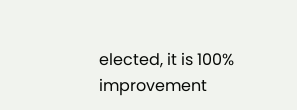elected, it is 100% improvement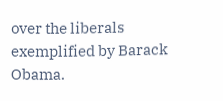over the liberals exemplified by Barack Obama.